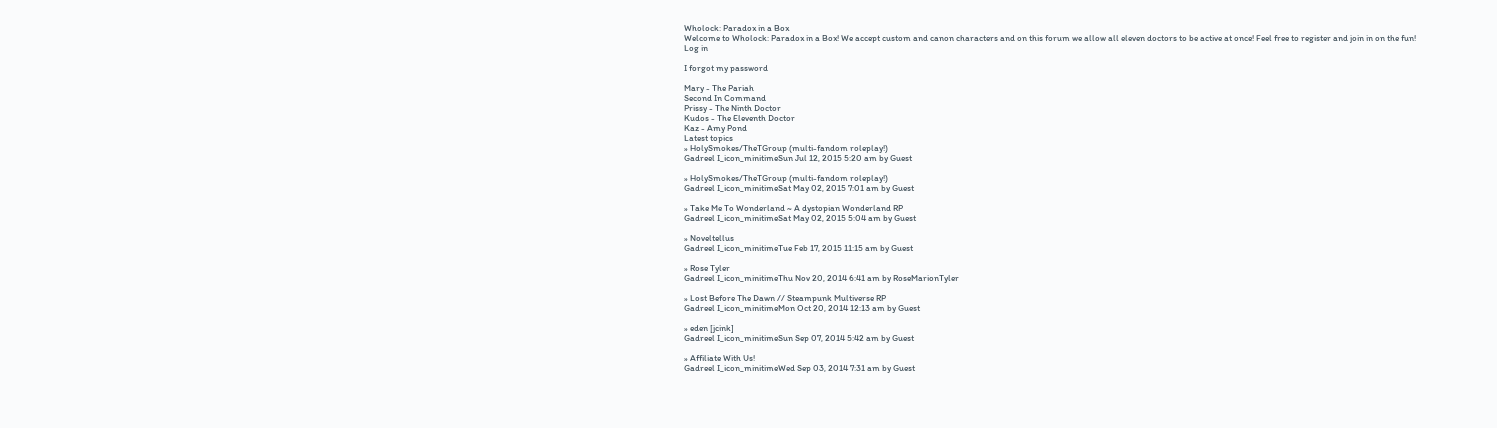Wholock: Paradox in a Box
Welcome to Wholock: Paradox in a Box! We accept custom and canon characters and on this forum we allow all eleven doctors to be active at once! Feel free to register and join in on the fun!
Log in

I forgot my password

Mary - The Pariah
Second In Command
Prissy - The Ninth Doctor
Kudos - The Eleventh Doctor
Kaz - Amy Pond
Latest topics
» HolySmokes/TheTGroup (multi-fandom roleplay!)
Gadreel I_icon_minitimeSun Jul 12, 2015 5:20 am by Guest

» HolySmokes/TheTGroup (multi-fandom roleplay!)
Gadreel I_icon_minitimeSat May 02, 2015 7:01 am by Guest

» Take Me To Wonderland ~ A dystopian Wonderland RP
Gadreel I_icon_minitimeSat May 02, 2015 5:04 am by Guest

» Noveltellus
Gadreel I_icon_minitimeTue Feb 17, 2015 11:15 am by Guest

» Rose Tyler
Gadreel I_icon_minitimeThu Nov 20, 2014 6:41 am by RoseMarionTyler

» Lost Before The Dawn // Steampunk Multiverse RP
Gadreel I_icon_minitimeMon Oct 20, 2014 12:13 am by Guest

» eden [jcink]
Gadreel I_icon_minitimeSun Sep 07, 2014 5:42 am by Guest

» Affiliate With Us!
Gadreel I_icon_minitimeWed Sep 03, 2014 7:31 am by Guest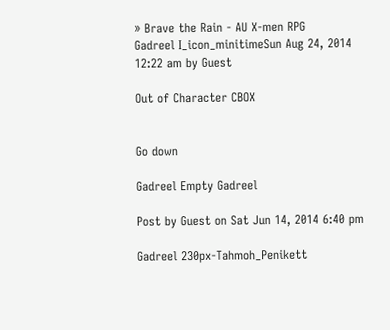» Brave the Rain - AU X-men RPG
Gadreel I_icon_minitimeSun Aug 24, 2014 12:22 am by Guest

Out of Character CBOX


Go down

Gadreel Empty Gadreel

Post by Guest on Sat Jun 14, 2014 6:40 pm

Gadreel 230px-Tahmoh_Penikett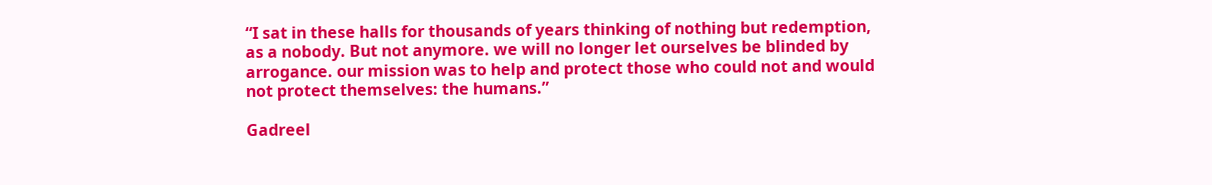“I sat in these halls for thousands of years thinking of nothing but redemption, as a nobody. But not anymore. we will no longer let ourselves be blinded by arrogance. our mission was to help and protect those who could not and would not protect themselves: the humans.”

Gadreel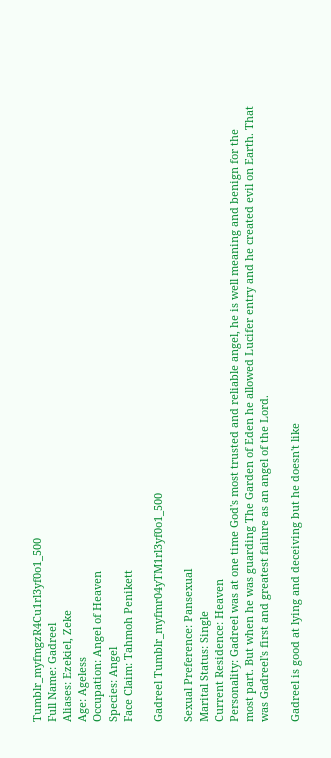Tumblr_myfmgzR4Cu1rl3yf0o1_500
Full Name: Gadreel
Aliases: Ezekiel, Zeke
Age: Ageless
Occupation: Angel of Heaven
Species: Angel
Face Claim: Tahmoh Penikett

Gadreel Tumblr_myfmr04yTM1rl3yf0o1_500

Sexual Preference: Pansexual
Marital Status: Single
Current Residence: Heaven
Personality: Gadreel was at one time God's most trusted and reliable angel, he is well meaning and benign for the most part. But when he was guarding The Garden of Eden he allowed Lucifer entry and he created evil on Earth. That was Gadreel's first and greatest failure as an angel of the Lord.

Gadreel is good at lying and deceiving but he doesn't like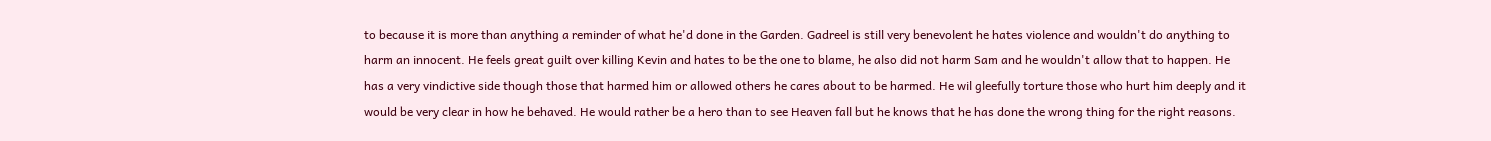to because it is more than anything a reminder of what he'd done in the Garden. Gadreel is still very benevolent he hates violence and wouldn't do anything to harm an innocent. He feels great guilt over killing Kevin and hates to be the one to blame, he also did not harm Sam and he wouldn't allow that to happen. He has a very vindictive side though those that harmed him or allowed others he cares about to be harmed. He wil gleefully torture those who hurt him deeply and it would be very clear in how he behaved. He would rather be a hero than to see Heaven fall but he knows that he has done the wrong thing for the right reasons.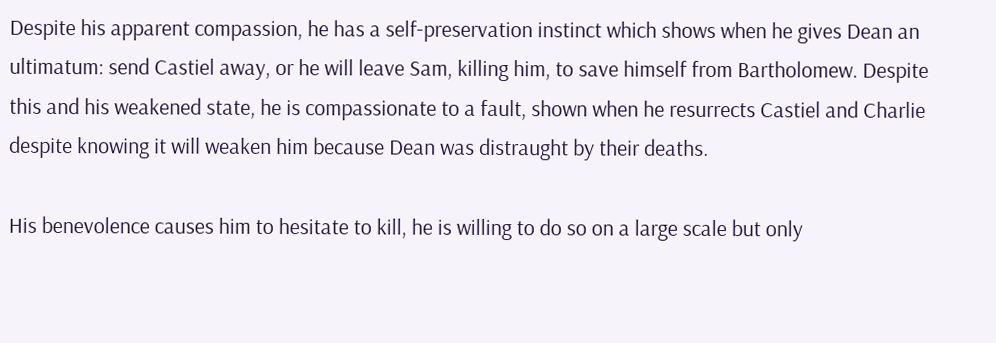Despite his apparent compassion, he has a self-preservation instinct which shows when he gives Dean an ultimatum: send Castiel away, or he will leave Sam, killing him, to save himself from Bartholomew. Despite this and his weakened state, he is compassionate to a fault, shown when he resurrects Castiel and Charlie despite knowing it will weaken him because Dean was distraught by their deaths.

His benevolence causes him to hesitate to kill, he is willing to do so on a large scale but only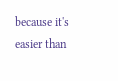because it's easier than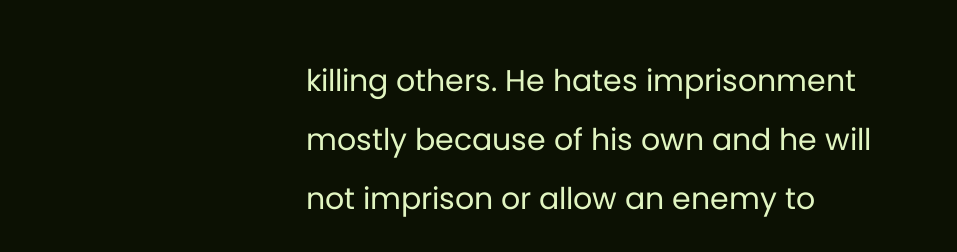killing others. He hates imprisonment mostly because of his own and he will not imprison or allow an enemy to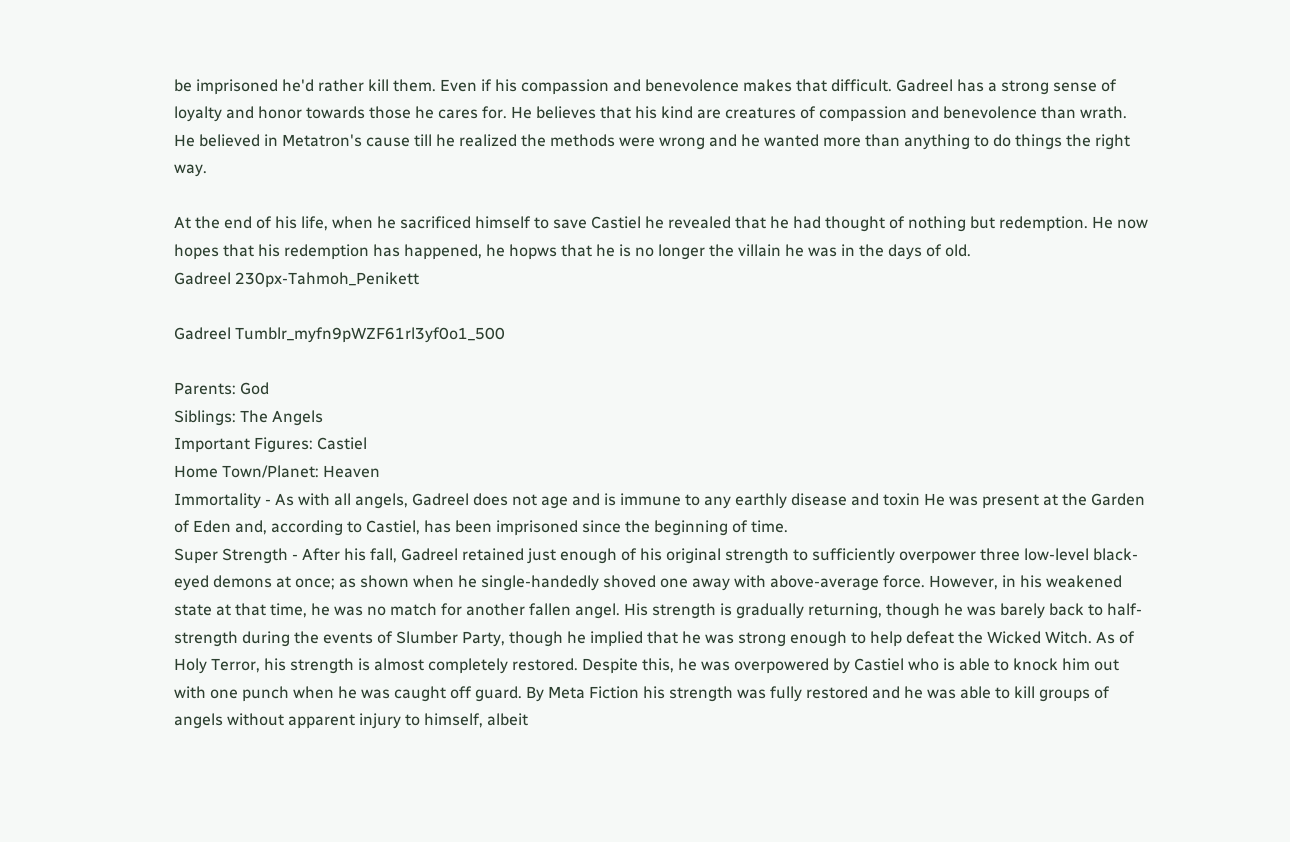be imprisoned he'd rather kill them. Even if his compassion and benevolence makes that difficult. Gadreel has a strong sense of loyalty and honor towards those he cares for. He believes that his kind are creatures of compassion and benevolence than wrath. He believed in Metatron's cause till he realized the methods were wrong and he wanted more than anything to do things the right way.

At the end of his life, when he sacrificed himself to save Castiel he revealed that he had thought of nothing but redemption. He now hopes that his redemption has happened, he hopws that he is no longer the villain he was in the days of old.
Gadreel 230px-Tahmoh_Penikett

Gadreel Tumblr_myfn9pWZF61rl3yf0o1_500

Parents: God
Siblings: The Angels
Important Figures: Castiel
Home Town/Planet: Heaven
Immortality - As with all angels, Gadreel does not age and is immune to any earthly disease and toxin He was present at the Garden of Eden and, according to Castiel, has been imprisoned since the beginning of time.
Super Strength - After his fall, Gadreel retained just enough of his original strength to sufficiently overpower three low-level black-eyed demons at once; as shown when he single-handedly shoved one away with above-average force. However, in his weakened state at that time, he was no match for another fallen angel. His strength is gradually returning, though he was barely back to half-strength during the events of Slumber Party, though he implied that he was strong enough to help defeat the Wicked Witch. As of Holy Terror, his strength is almost completely restored. Despite this, he was overpowered by Castiel who is able to knock him out with one punch when he was caught off guard. By Meta Fiction his strength was fully restored and he was able to kill groups of angels without apparent injury to himself, albeit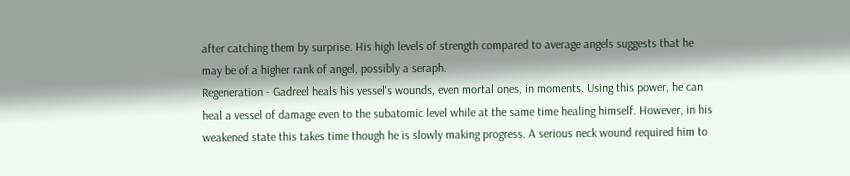after catching them by surprise. His high levels of strength compared to average angels suggests that he may be of a higher rank of angel, possibly a seraph.
Regeneration - Gadreel heals his vessel's wounds, even mortal ones, in moments. Using this power, he can heal a vessel of damage even to the subatomic level while at the same time healing himself. However, in his weakened state this takes time though he is slowly making progress. A serious neck wound required him to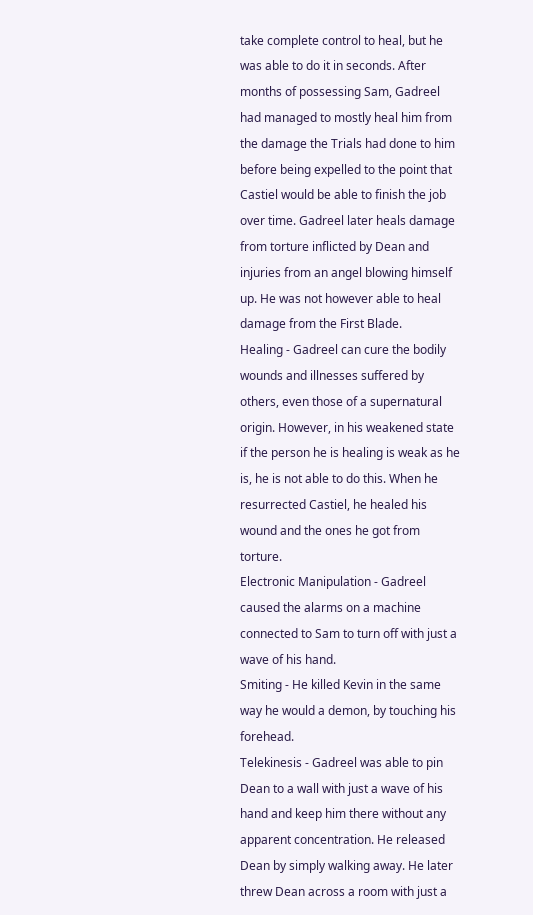take complete control to heal, but he was able to do it in seconds. After months of possessing Sam, Gadreel had managed to mostly heal him from the damage the Trials had done to him before being expelled to the point that Castiel would be able to finish the job over time. Gadreel later heals damage from torture inflicted by Dean and injuries from an angel blowing himself up. He was not however able to heal damage from the First Blade.
Healing - Gadreel can cure the bodily wounds and illnesses suffered by others, even those of a supernatural origin. However, in his weakened state if the person he is healing is weak as he is, he is not able to do this. When he resurrected Castiel, he healed his wound and the ones he got from torture.
Electronic Manipulation - Gadreel caused the alarms on a machine connected to Sam to turn off with just a wave of his hand.
Smiting - He killed Kevin in the same way he would a demon, by touching his forehead.
Telekinesis - Gadreel was able to pin Dean to a wall with just a wave of his hand and keep him there without any apparent concentration. He released Dean by simply walking away. He later threw Dean across a room with just a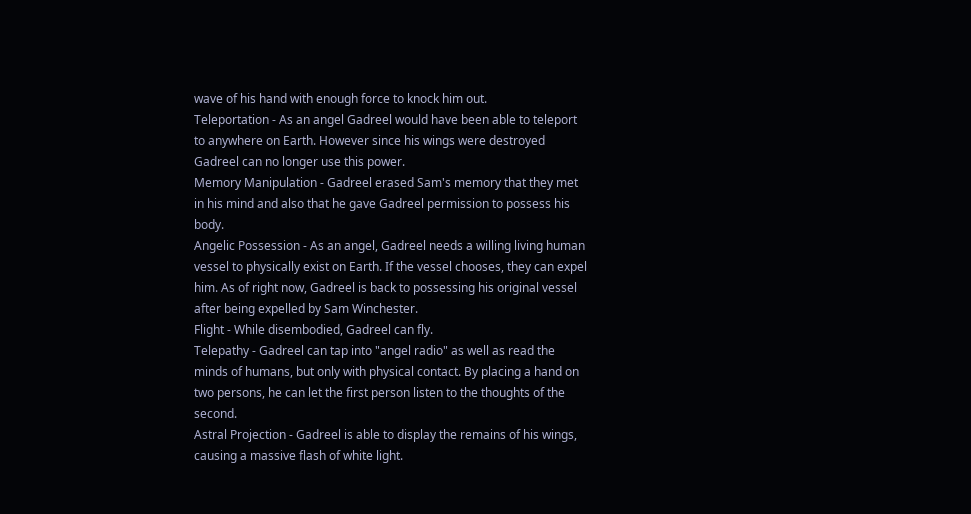wave of his hand with enough force to knock him out.
Teleportation - As an angel Gadreel would have been able to teleport to anywhere on Earth. However since his wings were destroyed Gadreel can no longer use this power.
Memory Manipulation - Gadreel erased Sam's memory that they met in his mind and also that he gave Gadreel permission to possess his body.
Angelic Possession - As an angel, Gadreel needs a willing living human vessel to physically exist on Earth. If the vessel chooses, they can expel him. As of right now, Gadreel is back to possessing his original vessel after being expelled by Sam Winchester.
Flight - While disembodied, Gadreel can fly.
Telepathy - Gadreel can tap into "angel radio" as well as read the minds of humans, but only with physical contact. By placing a hand on two persons, he can let the first person listen to the thoughts of the second.
Astral Projection - Gadreel is able to display the remains of his wings, causing a massive flash of white light.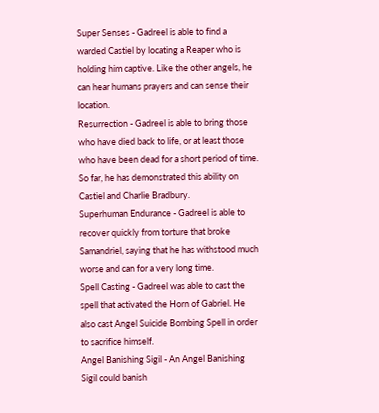Super Senses - Gadreel is able to find a warded Castiel by locating a Reaper who is holding him captive. Like the other angels, he can hear humans prayers and can sense their location.
Resurrection - Gadreel is able to bring those who have died back to life, or at least those who have been dead for a short period of time. So far, he has demonstrated this ability on Castiel and Charlie Bradbury.
Superhuman Endurance - Gadreel is able to recover quickly from torture that broke Samandriel, saying that he has withstood much worse and can for a very long time.
Spell Casting - Gadreel was able to cast the spell that activated the Horn of Gabriel. He also cast Angel Suicide Bombing Spell in order to sacrifice himself.
Angel Banishing Sigil - An Angel Banishing Sigil could banish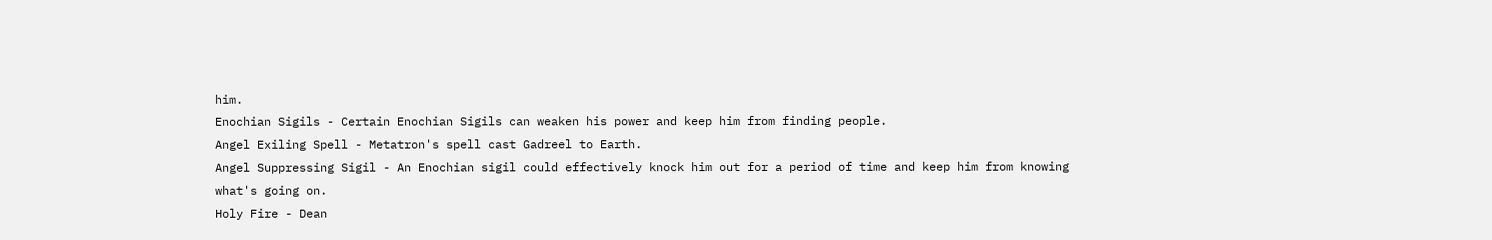him.
Enochian Sigils - Certain Enochian Sigils can weaken his power and keep him from finding people.
Angel Exiling Spell - Metatron's spell cast Gadreel to Earth.
Angel Suppressing Sigil - An Enochian sigil could effectively knock him out for a period of time and keep him from knowing what's going on.
Holy Fire - Dean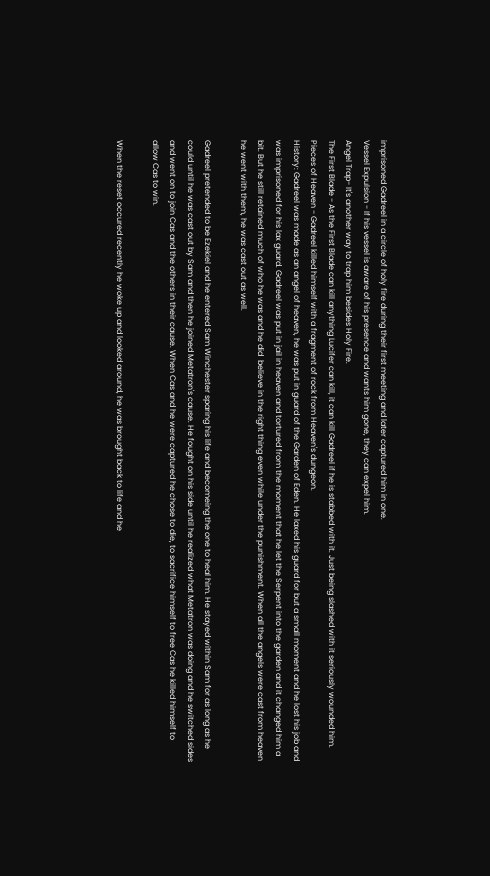imprisoned Gadreel in a circle of holy fire during their first meeting and later captured him in one.
Vessel Expulsion - If his vessel is aware of his presence and wants him gone, they can expel him.
Angel Trap- It's another way to trap him besides Holy Fire.
The First Blade - As the First Blade can kill anything Lucifer can kill, it can kill Gadreel if he is stabbed with it. Just being slashed with it seriously wounded him.
Pieces of Heaven - Gadreel killed himself with a fragment of rock from Heaven's dungeon.
History: Gadreel was made as an angel of heaven, he was put in guard of the Garden of Eden. He laxed his guard for but a small moment and he lost his job and was imprisoned for his lax guard. Gadreel was put in jail in heaven and tortured from the moment that he let the Serpent into the garden and it changed him a bit. But he still retained much of who he was and he did  believe in the right thing even while under the punishment. When all the angels were cast from heaven he went with them, he was cast out as well.

Gadreel pretended to be Ezekiel and he entered Sam Winchester sparing his life and becomeing the one to heal him. He stayed within Sam for as long as he could until he was cast out by Sam and then he joined Metatron's cause. He fought on his side until he realized what Metatron was doing and he switched sides and went on to join Cas and the others in their cause. When Cas and he were captured he chose to die, to sacrifice himself to free Cas he killed himself to allow Cas to win.

When the reset occured recently he woke up and looked around, he was brought back to life and he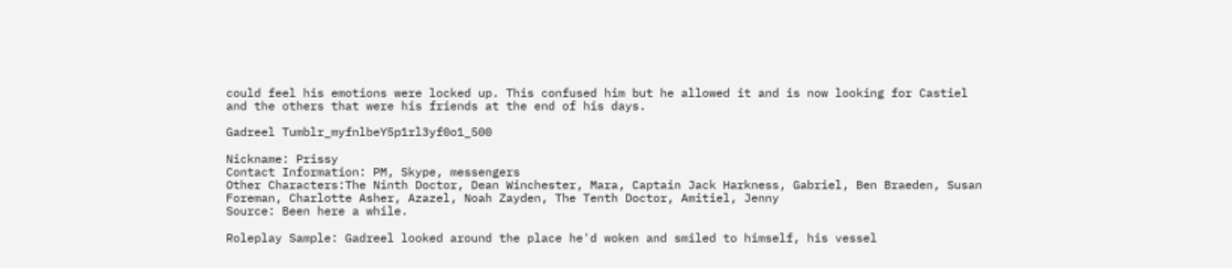could feel his emotions were locked up. This confused him but he allowed it and is now looking for Castiel and the others that were his friends at the end of his days.

Gadreel Tumblr_myfnlbeY5p1rl3yf0o1_500

Nickname: Prissy
Contact Information: PM, Skype, messengers
Other Characters:The Ninth Doctor, Dean Winchester, Mara, Captain Jack Harkness, Gabriel, Ben Braeden, Susan Foreman, Charlotte Asher, Azazel, Noah Zayden, The Tenth Doctor, Amitiel, Jenny
Source: Been here a while.

Roleplay Sample: Gadreel looked around the place he'd woken and smiled to himself, his vessel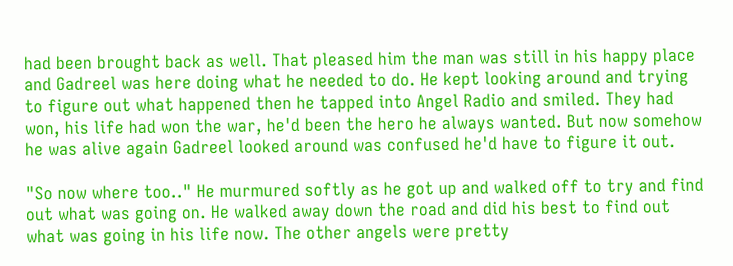had been brought back as well. That pleased him the man was still in his happy place and Gadreel was here doing what he needed to do. He kept looking around and trying to figure out what happened then he tapped into Angel Radio and smiled. They had won, his life had won the war, he'd been the hero he always wanted. But now somehow he was alive again Gadreel looked around was confused he'd have to figure it out.

"So now where too.." He murmured softly as he got up and walked off to try and find out what was going on. He walked away down the road and did his best to find out what was going in his life now. The other angels were pretty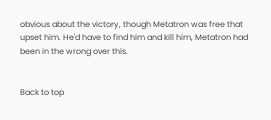obvious about the victory, though Metatron was free that upset him. He'd have to find him and kill him, Metatron had been in the wrong over this.


Back to top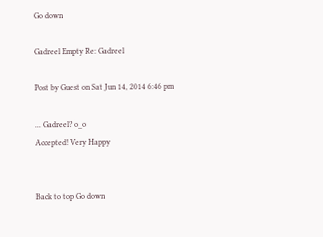Go down

Gadreel Empty Re: Gadreel

Post by Guest on Sat Jun 14, 2014 6:46 pm

... Gadreel? o_o
Accepted! Very Happy


Back to top Go down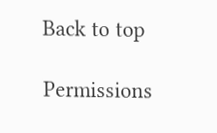Back to top

Permissions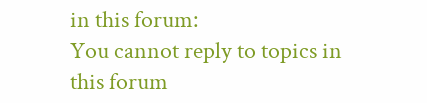in this forum:
You cannot reply to topics in this forum